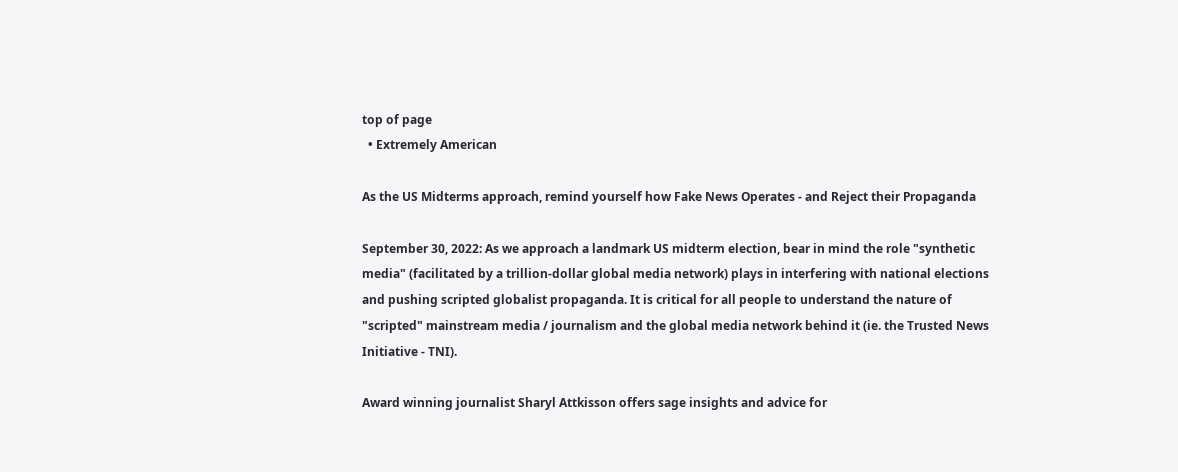top of page
  • Extremely American

As the US Midterms approach, remind yourself how Fake News Operates - and Reject their Propaganda

September 30, 2022: As we approach a landmark US midterm election, bear in mind the role "synthetic media" (facilitated by a trillion-dollar global media network) plays in interfering with national elections and pushing scripted globalist propaganda. It is critical for all people to understand the nature of "scripted" mainstream media / journalism and the global media network behind it (ie. the Trusted News Initiative - TNI).

Award winning journalist Sharyl Attkisson offers sage insights and advice for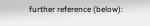further reference (below):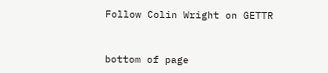Follow Colin Wright on GETTR


bottom of page